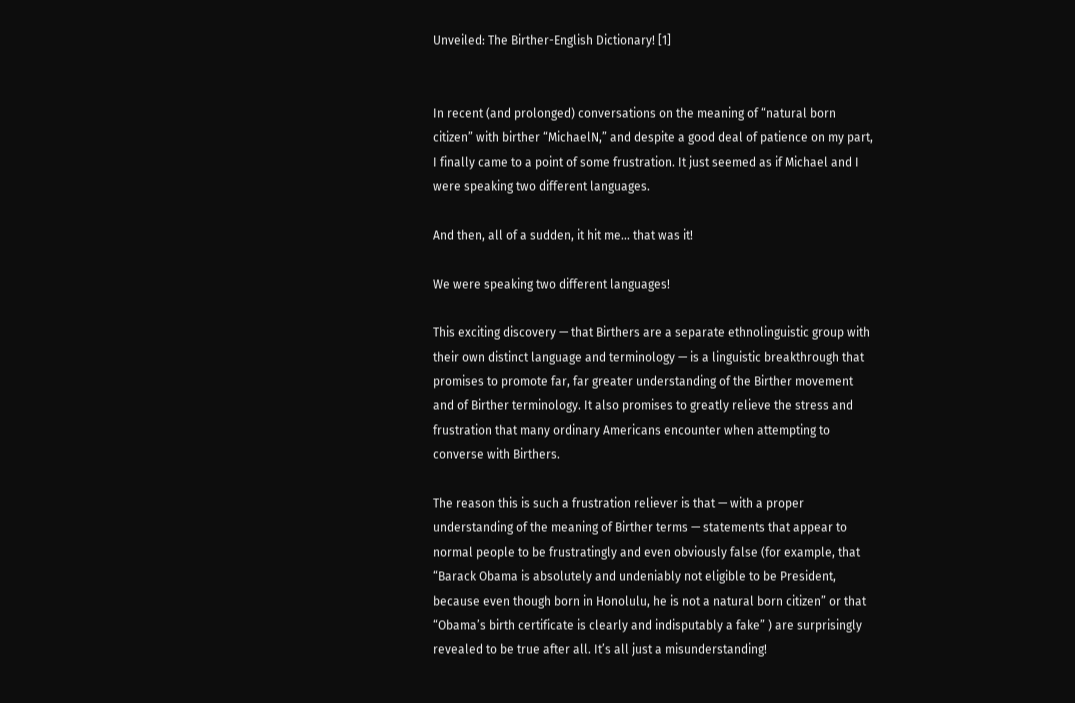Unveiled: The Birther-English Dictionary! [1]


In recent (and prolonged) conversations on the meaning of “natural born citizen” with birther “MichaelN,” and despite a good deal of patience on my part, I finally came to a point of some frustration. It just seemed as if Michael and I were speaking two different languages.

And then, all of a sudden, it hit me… that was it!

We were speaking two different languages!

This exciting discovery — that Birthers are a separate ethnolinguistic group with their own distinct language and terminology — is a linguistic breakthrough that promises to promote far, far greater understanding of the Birther movement and of Birther terminology. It also promises to greatly relieve the stress and frustration that many ordinary Americans encounter when attempting to converse with Birthers.

The reason this is such a frustration reliever is that — with a proper understanding of the meaning of Birther terms — statements that appear to normal people to be frustratingly and even obviously false (for example, that “Barack Obama is absolutely and undeniably not eligible to be President, because even though born in Honolulu, he is not a natural born citizen” or that “Obama’s birth certificate is clearly and indisputably a fake” ) are surprisingly revealed to be true after all. It’s all just a misunderstanding!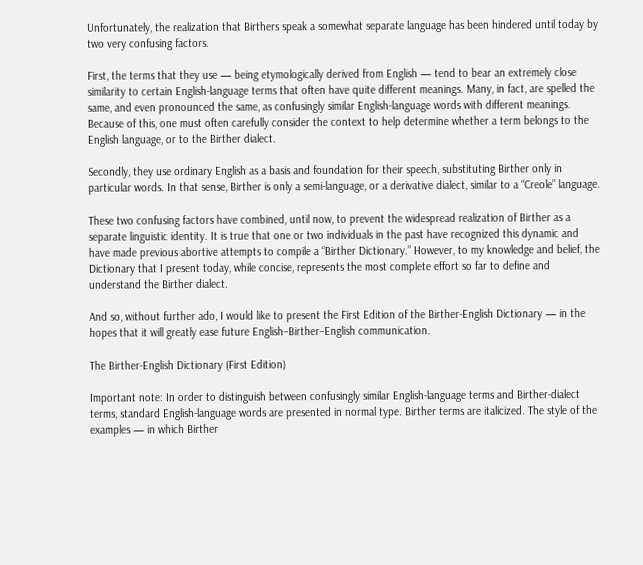Unfortunately, the realization that Birthers speak a somewhat separate language has been hindered until today by two very confusing factors.

First, the terms that they use — being etymologically derived from English — tend to bear an extremely close similarity to certain English-language terms that often have quite different meanings. Many, in fact, are spelled the same, and even pronounced the same, as confusingly similar English-language words with different meanings. Because of this, one must often carefully consider the context to help determine whether a term belongs to the English language, or to the Birther dialect.

Secondly, they use ordinary English as a basis and foundation for their speech, substituting Birther only in particular words. In that sense, Birther is only a semi-language, or a derivative dialect, similar to a “Creole” language.

These two confusing factors have combined, until now, to prevent the widespread realization of Birther as a separate linguistic identity. It is true that one or two individuals in the past have recognized this dynamic and have made previous abortive attempts to compile a “Birther Dictionary.” However, to my knowledge and belief, the Dictionary that I present today, while concise, represents the most complete effort so far to define and understand the Birther dialect.

And so, without further ado, I would like to present the First Edition of the Birther-English Dictionary — in the hopes that it will greatly ease future English–Birther–English communication.

The Birther-English Dictionary (First Edition)

Important note: In order to distinguish between confusingly similar English-language terms and Birther-dialect terms, standard English-language words are presented in normal type. Birther terms are italicized. The style of the examples — in which Birther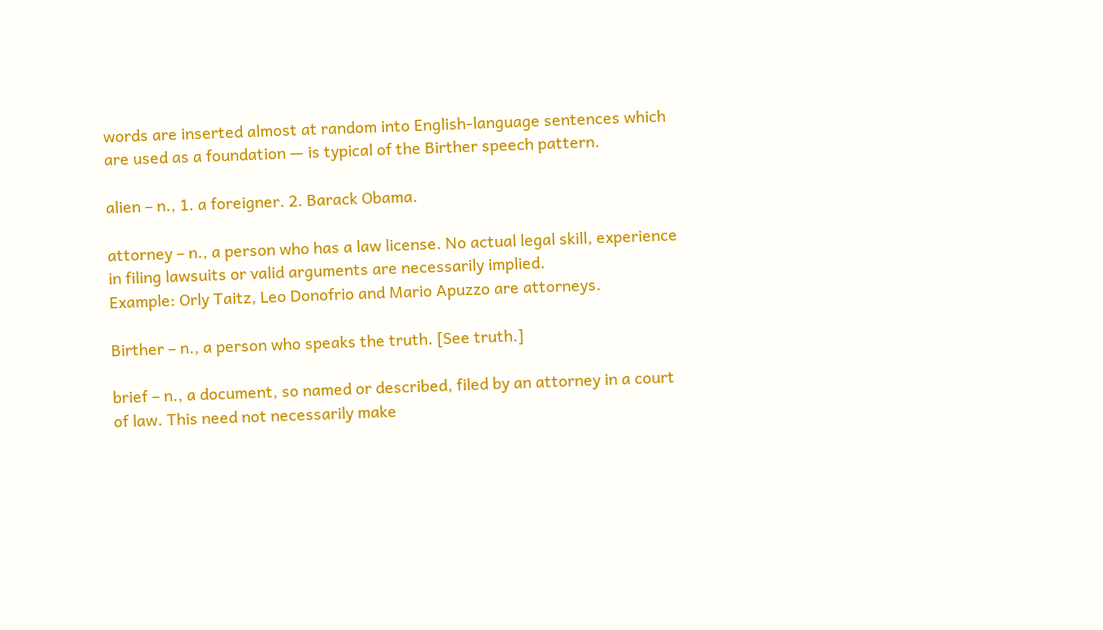words are inserted almost at random into English-language sentences which are used as a foundation — is typical of the Birther speech pattern.

alien – n., 1. a foreigner. 2. Barack Obama.

attorney – n., a person who has a law license. No actual legal skill, experience in filing lawsuits or valid arguments are necessarily implied.
Example: Orly Taitz, Leo Donofrio and Mario Apuzzo are attorneys.

Birther – n., a person who speaks the truth. [See truth.]

brief – n., a document, so named or described, filed by an attorney in a court of law. This need not necessarily make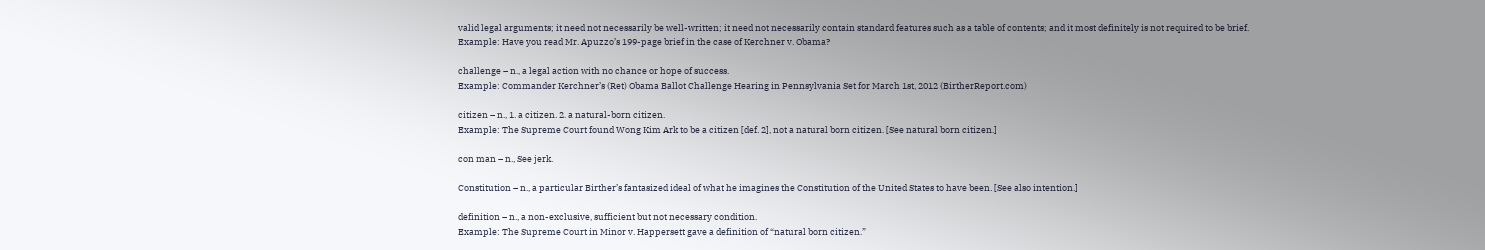valid legal arguments; it need not necessarily be well-written; it need not necessarily contain standard features such as a table of contents; and it most definitely is not required to be brief.
Example: Have you read Mr. Apuzzo’s 199-page brief in the case of Kerchner v. Obama?

challenge – n., a legal action with no chance or hope of success.
Example: Commander Kerchner’s (Ret) Obama Ballot Challenge Hearing in Pennsylvania Set for March 1st, 2012 (BirtherReport.com)

citizen – n., 1. a citizen. 2. a natural-born citizen.
Example: The Supreme Court found Wong Kim Ark to be a citizen [def. 2], not a natural born citizen. [See natural born citizen.]

con man – n., See jerk.

Constitution – n., a particular Birther’s fantasized ideal of what he imagines the Constitution of the United States to have been. [See also intention.]

definition – n., a non-exclusive, sufficient but not necessary condition.
Example: The Supreme Court in Minor v. Happersett gave a definition of “natural born citizen.”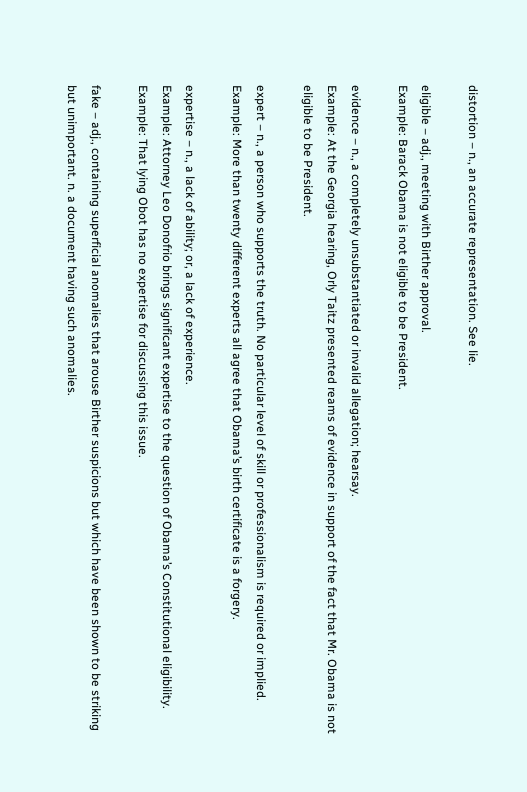distortion – n., an accurate representation. See lie.

eligible – adj., meeting with Birther approval.
Example: Barack Obama is not eligible to be President.

evidence – n., a completely unsubstantiated or invalid allegation; hearsay.
Example: At the Georgia hearing, Orly Taitz presented reams of evidence in support of the fact that Mr. Obama is not eligible to be President.

expert – n., a person who supports the truth. No particular level of skill or professionalism is required or implied.
Example: More than twenty different experts all agree that Obama’s birth certificate is a forgery.

expertise – n., a lack of ability; or, a lack of experience.
Example: Attorney Leo Donofrio brings significant expertise to the question of Obama’s Constitutional eligibility.
Example: That lying Obot has no expertise for discussing this issue.

fake – adj., containing superficial anomalies that arouse Birther suspicions but which have been shown to be striking but unimportant. n. a document having such anomalies.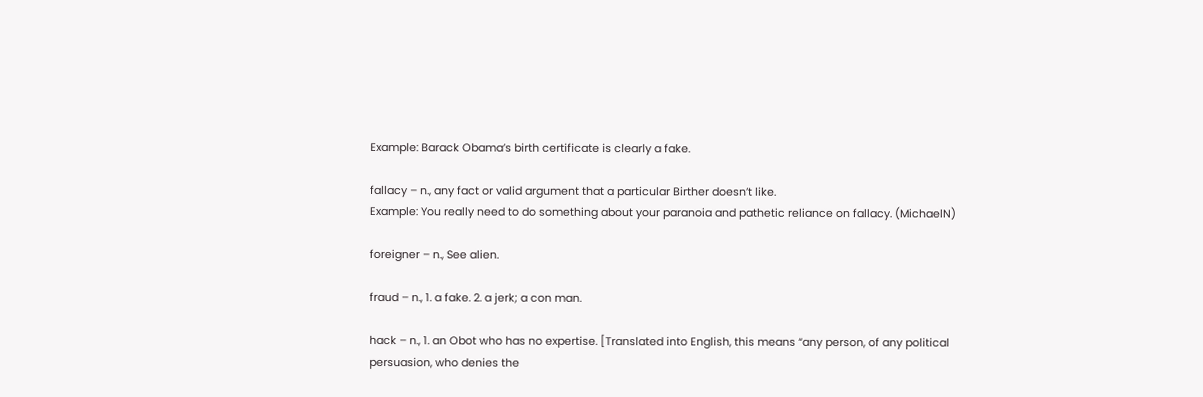Example: Barack Obama’s birth certificate is clearly a fake.

fallacy – n., any fact or valid argument that a particular Birther doesn’t like.
Example: You really need to do something about your paranoia and pathetic reliance on fallacy. (MichaelN)

foreigner – n., See alien.

fraud – n., 1. a fake. 2. a jerk; a con man.

hack – n., 1. an Obot who has no expertise. [Translated into English, this means “any person, of any political persuasion, who denies the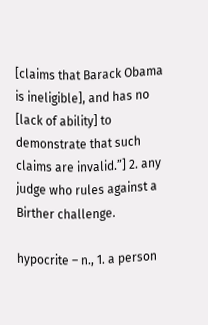[claims that Barack Obama is ineligible], and has no [lack of ability] to demonstrate that such claims are invalid.”] 2. any judge who rules against a Birther challenge.

hypocrite – n., 1. a person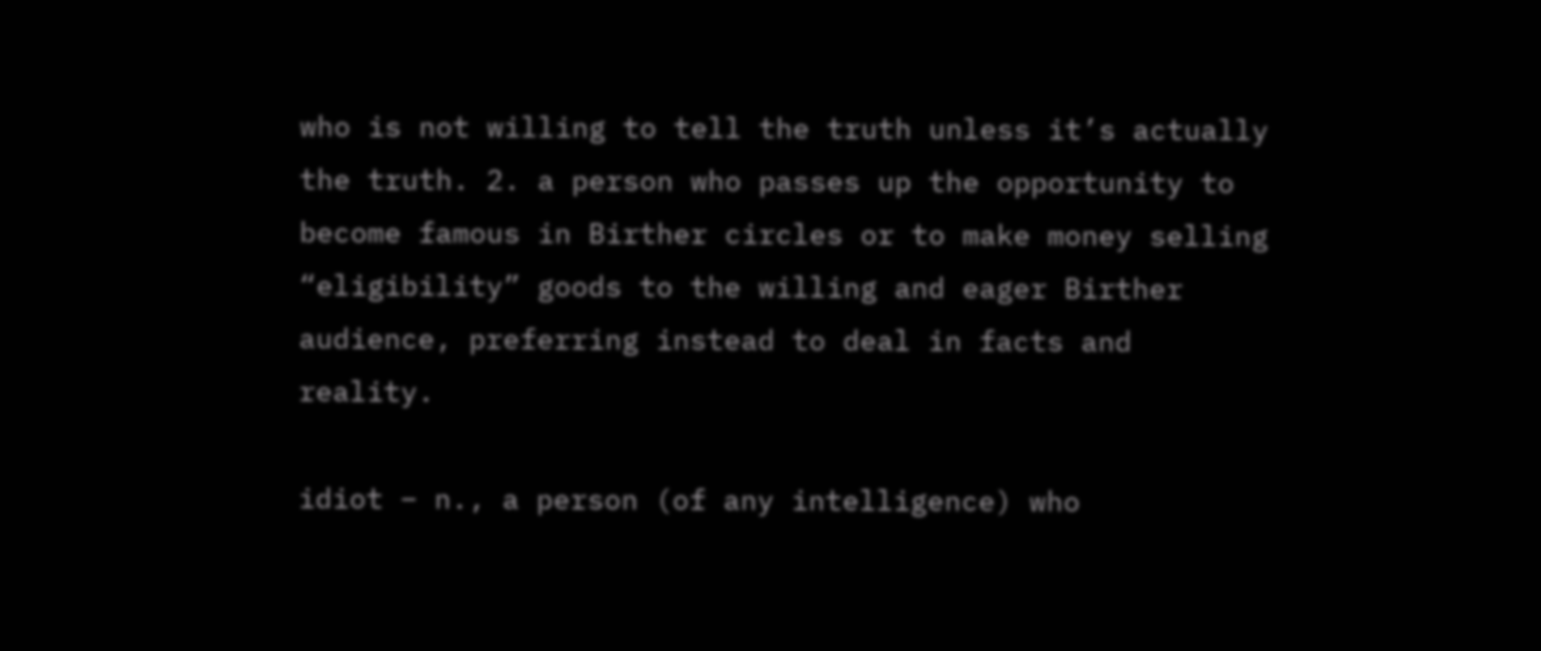who is not willing to tell the truth unless it’s actually the truth. 2. a person who passes up the opportunity to become famous in Birther circles or to make money selling “eligibility” goods to the willing and eager Birther audience, preferring instead to deal in facts and reality.

idiot – n., a person (of any intelligence) who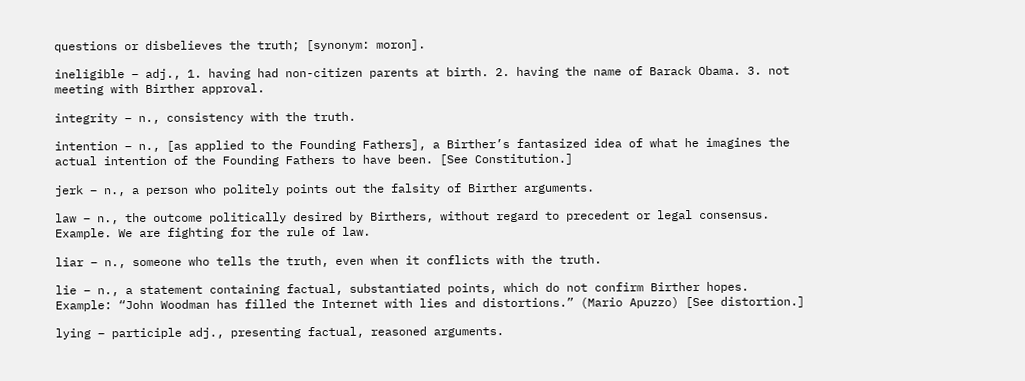questions or disbelieves the truth; [synonym: moron].

ineligible – adj., 1. having had non-citizen parents at birth. 2. having the name of Barack Obama. 3. not meeting with Birther approval.

integrity – n., consistency with the truth.

intention – n., [as applied to the Founding Fathers], a Birther’s fantasized idea of what he imagines the actual intention of the Founding Fathers to have been. [See Constitution.]

jerk – n., a person who politely points out the falsity of Birther arguments.

law – n., the outcome politically desired by Birthers, without regard to precedent or legal consensus.
Example. We are fighting for the rule of law.

liar – n., someone who tells the truth, even when it conflicts with the truth.

lie – n., a statement containing factual, substantiated points, which do not confirm Birther hopes.
Example: “John Woodman has filled the Internet with lies and distortions.” (Mario Apuzzo) [See distortion.]

lying – participle adj., presenting factual, reasoned arguments.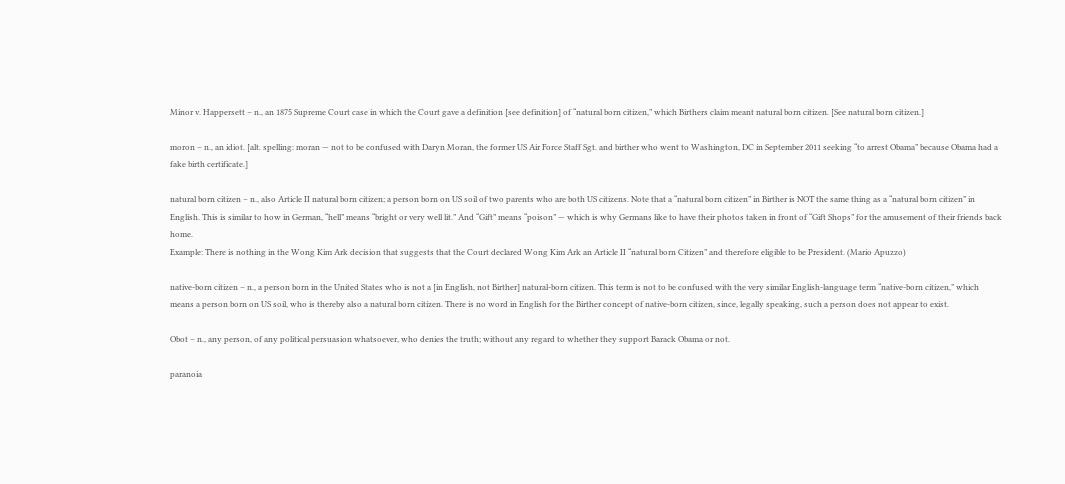Minor v. Happersett – n., an 1875 Supreme Court case in which the Court gave a definition [see definition] of “natural born citizen,” which Birthers claim meant natural born citizen. [See natural born citizen.]

moron – n., an idiot. [alt. spelling: moran — not to be confused with Daryn Moran, the former US Air Force Staff Sgt. and birther who went to Washington, DC in September 2011 seeking “to arrest Obama” because Obama had a fake birth certificate.]

natural born citizen – n., also Article II natural born citizen; a person born on US soil of two parents who are both US citizens. Note that a “natural born citizen” in Birther is NOT the same thing as a “natural born citizen” in English. This is similar to how in German, “hell” means “bright or very well lit.” And “Gift” means “poison” — which is why Germans like to have their photos taken in front of “Gift Shops” for the amusement of their friends back home.
Example: There is nothing in the Wong Kim Ark decision that suggests that the Court declared Wong Kim Ark an Article II “natural born Citizen” and therefore eligible to be President. (Mario Apuzzo)

native-born citizen – n., a person born in the United States who is not a [in English, not Birther] natural-born citizen. This term is not to be confused with the very similar English-language term “native-born citizen,” which means a person born on US soil, who is thereby also a natural born citizen. There is no word in English for the Birther concept of native-born citizen, since, legally speaking, such a person does not appear to exist.

Obot – n., any person, of any political persuasion whatsoever, who denies the truth; without any regard to whether they support Barack Obama or not.

paranoia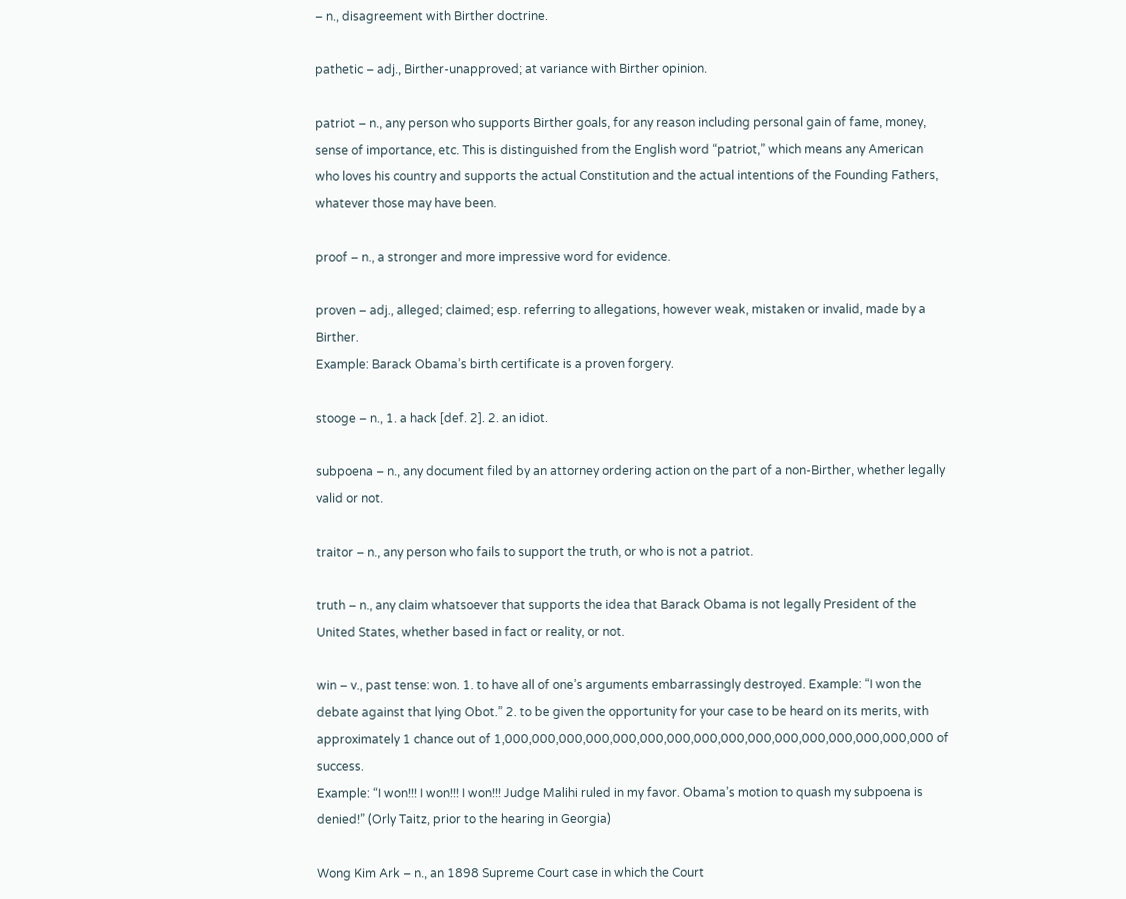– n., disagreement with Birther doctrine.

pathetic – adj., Birther-unapproved; at variance with Birther opinion.

patriot – n., any person who supports Birther goals, for any reason including personal gain of fame, money, sense of importance, etc. This is distinguished from the English word “patriot,” which means any American who loves his country and supports the actual Constitution and the actual intentions of the Founding Fathers, whatever those may have been.

proof – n., a stronger and more impressive word for evidence.

proven – adj., alleged; claimed; esp. referring to allegations, however weak, mistaken or invalid, made by a Birther.
Example: Barack Obama’s birth certificate is a proven forgery.

stooge – n., 1. a hack [def. 2]. 2. an idiot.

subpoena – n., any document filed by an attorney ordering action on the part of a non-Birther, whether legally valid or not.

traitor – n., any person who fails to support the truth, or who is not a patriot.

truth – n., any claim whatsoever that supports the idea that Barack Obama is not legally President of the United States, whether based in fact or reality, or not.

win – v., past tense: won. 1. to have all of one’s arguments embarrassingly destroyed. Example: “I won the debate against that lying Obot.” 2. to be given the opportunity for your case to be heard on its merits, with approximately 1 chance out of 1,000,000,000,000,000,000,000,000,000,000,000,000,000,000,000,000 of success.
Example: “I won!!! I won!!! I won!!! Judge Malihi ruled in my favor. Obama’s motion to quash my subpoena is denied!” (Orly Taitz, prior to the hearing in Georgia)

Wong Kim Ark – n., an 1898 Supreme Court case in which the Court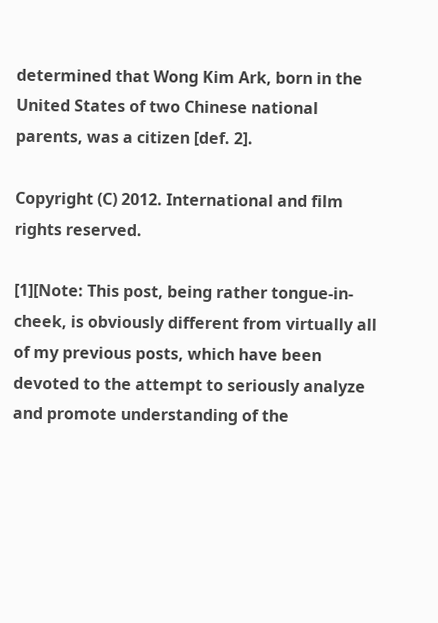determined that Wong Kim Ark, born in the United States of two Chinese national parents, was a citizen [def. 2].

Copyright (C) 2012. International and film rights reserved.

[1][Note: This post, being rather tongue-in-cheek, is obviously different from virtually all of my previous posts, which have been devoted to the attempt to seriously analyze and promote understanding of the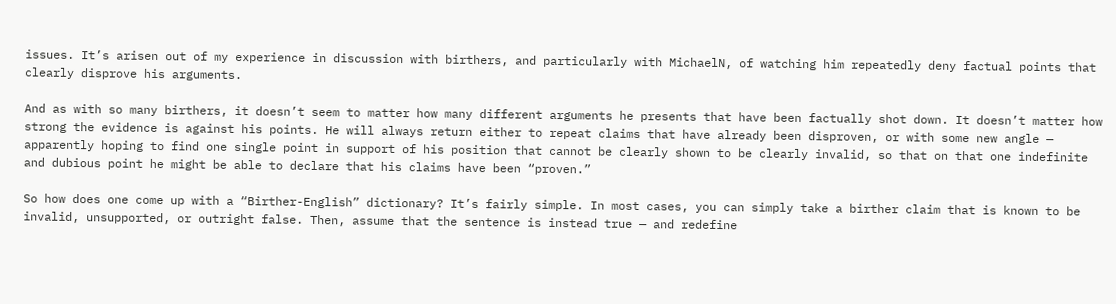issues. It’s arisen out of my experience in discussion with birthers, and particularly with MichaelN, of watching him repeatedly deny factual points that clearly disprove his arguments.

And as with so many birthers, it doesn’t seem to matter how many different arguments he presents that have been factually shot down. It doesn’t matter how strong the evidence is against his points. He will always return either to repeat claims that have already been disproven, or with some new angle — apparently hoping to find one single point in support of his position that cannot be clearly shown to be clearly invalid, so that on that one indefinite and dubious point he might be able to declare that his claims have been “proven.”

So how does one come up with a “Birther-English” dictionary? It’s fairly simple. In most cases, you can simply take a birther claim that is known to be invalid, unsupported, or outright false. Then, assume that the sentence is instead true — and redefine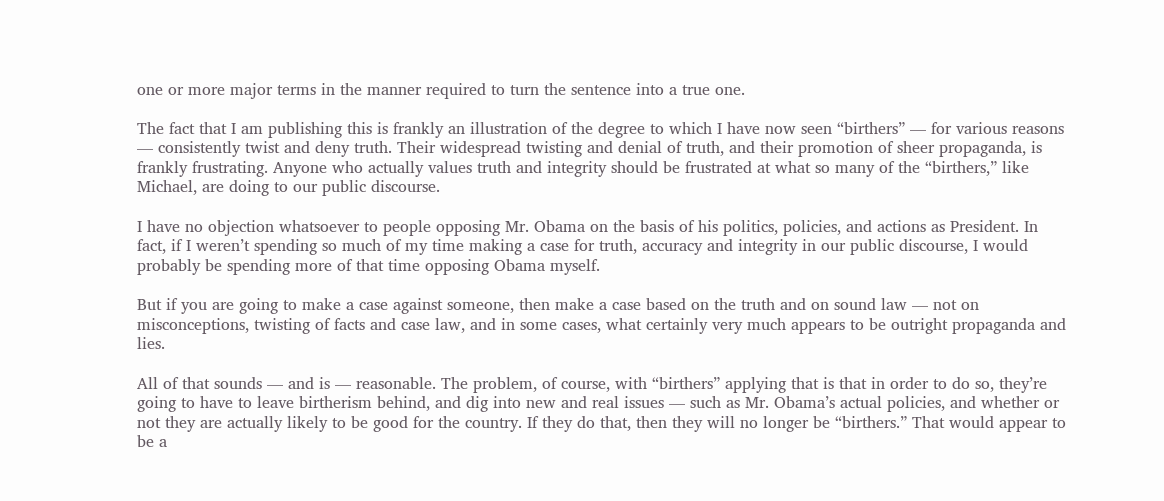one or more major terms in the manner required to turn the sentence into a true one.

The fact that I am publishing this is frankly an illustration of the degree to which I have now seen “birthers” — for various reasons — consistently twist and deny truth. Their widespread twisting and denial of truth, and their promotion of sheer propaganda, is frankly frustrating. Anyone who actually values truth and integrity should be frustrated at what so many of the “birthers,” like Michael, are doing to our public discourse.

I have no objection whatsoever to people opposing Mr. Obama on the basis of his politics, policies, and actions as President. In fact, if I weren’t spending so much of my time making a case for truth, accuracy and integrity in our public discourse, I would probably be spending more of that time opposing Obama myself.

But if you are going to make a case against someone, then make a case based on the truth and on sound law — not on misconceptions, twisting of facts and case law, and in some cases, what certainly very much appears to be outright propaganda and lies.

All of that sounds — and is — reasonable. The problem, of course, with “birthers” applying that is that in order to do so, they’re going to have to leave birtherism behind, and dig into new and real issues — such as Mr. Obama’s actual policies, and whether or not they are actually likely to be good for the country. If they do that, then they will no longer be “birthers.” That would appear to be a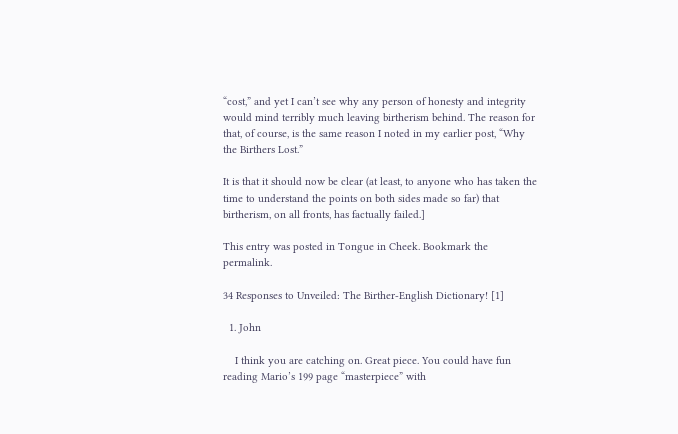“cost,” and yet I can’t see why any person of honesty and integrity would mind terribly much leaving birtherism behind. The reason for that, of course, is the same reason I noted in my earlier post, “Why the Birthers Lost.”

It is that it should now be clear (at least, to anyone who has taken the time to understand the points on both sides made so far) that birtherism, on all fronts, has factually failed.]

This entry was posted in Tongue in Cheek. Bookmark the permalink.

34 Responses to Unveiled: The Birther-English Dictionary! [1]

  1. John

    I think you are catching on. Great piece. You could have fun reading Mario’s 199 page “masterpiece” with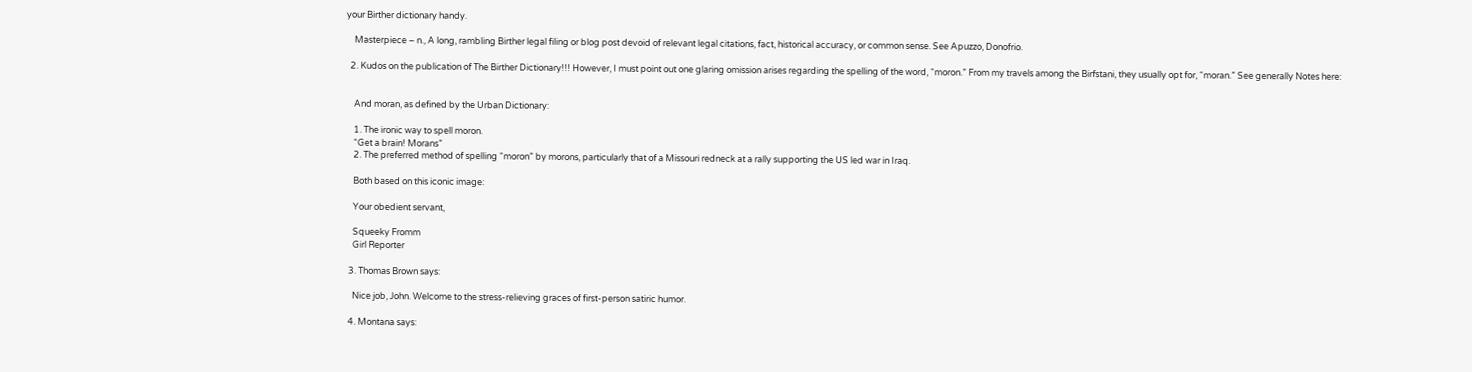your Birther dictionary handy.

    Masterpiece – n., A long, rambling Birther legal filing or blog post devoid of relevant legal citations, fact, historical accuracy, or common sense. See Apuzzo, Donofrio.

  2. Kudos on the publication of The Birther Dictionary!!! However, I must point out one glaring omission arises regarding the spelling of the word, “moron.” From my travels among the Birfstani, they usually opt for, “moran.” See generally Notes here:


    And moran, as defined by the Urban Dictionary:

    1. The ironic way to spell moron.
    “Get a brain! Morans”
    2. The preferred method of spelling “moron” by morons, particularly that of a Missouri redneck at a rally supporting the US led war in Iraq.

    Both based on this iconic image:

    Your obedient servant,

    Squeeky Fromm
    Girl Reporter

  3. Thomas Brown says:

    Nice job, John. Welcome to the stress-relieving graces of first-person satiric humor.

  4. Montana says: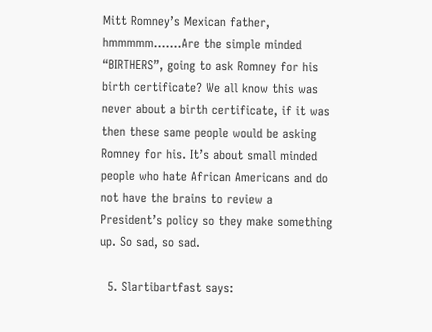Mitt Romney’s Mexican father, hmmmmm…….Are the simple minded “BIRTHERS”, going to ask Romney for his birth certificate? We all know this was never about a birth certificate, if it was then these same people would be asking Romney for his. It’s about small minded people who hate African Americans and do not have the brains to review a President’s policy so they make something up. So sad, so sad.

  5. Slartibartfast says: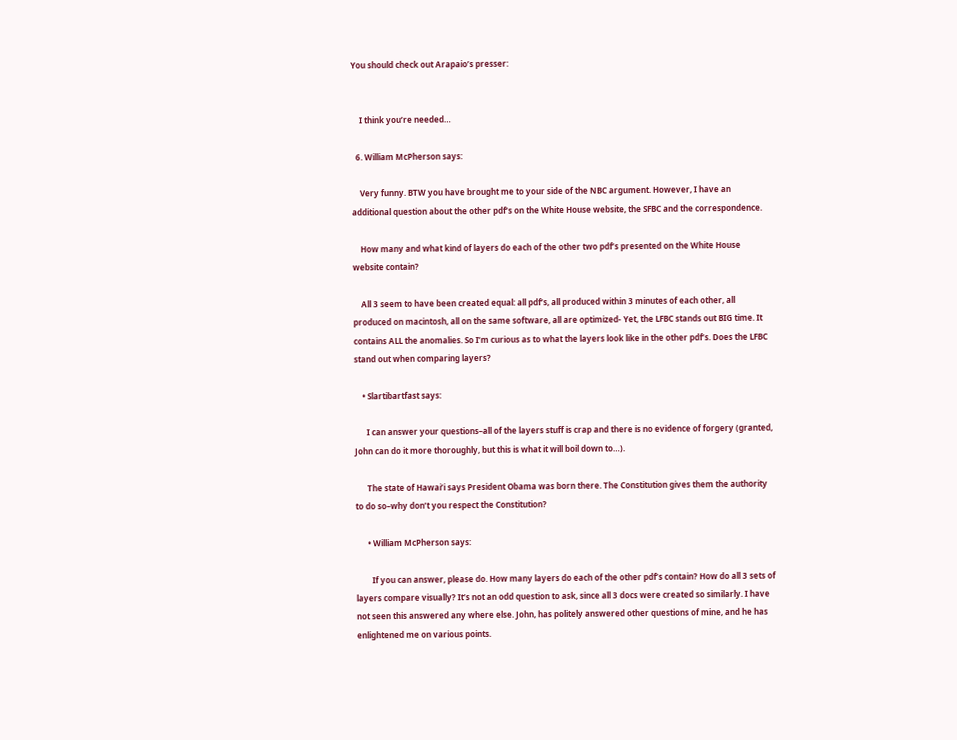You should check out Arapaio’s presser:


    I think you’re needed…

  6. William McPherson says:

    Very funny. BTW you have brought me to your side of the NBC argument. However, I have an additional question about the other pdf’s on the White House website, the SFBC and the correspondence.

    How many and what kind of layers do each of the other two pdf’s presented on the White House website contain?

    All 3 seem to have been created equal: all pdf’s, all produced within 3 minutes of each other, all produced on macintosh, all on the same software, all are optimized- Yet, the LFBC stands out BIG time. It contains ALL the anomalies. So I’m curious as to what the layers look like in the other pdf’s. Does the LFBC stand out when comparing layers?

    • Slartibartfast says:

      I can answer your questions–all of the layers stuff is crap and there is no evidence of forgery (granted, John can do it more thoroughly, but this is what it will boil down to…).

      The state of Hawai’i says President Obama was born there. The Constitution gives them the authority to do so–why don’t you respect the Constitution?

      • William McPherson says:

        If you can answer, please do. How many layers do each of the other pdf’s contain? How do all 3 sets of layers compare visually? It’s not an odd question to ask, since all 3 docs were created so similarly. I have not seen this answered any where else. John, has politely answered other questions of mine, and he has enlightened me on various points.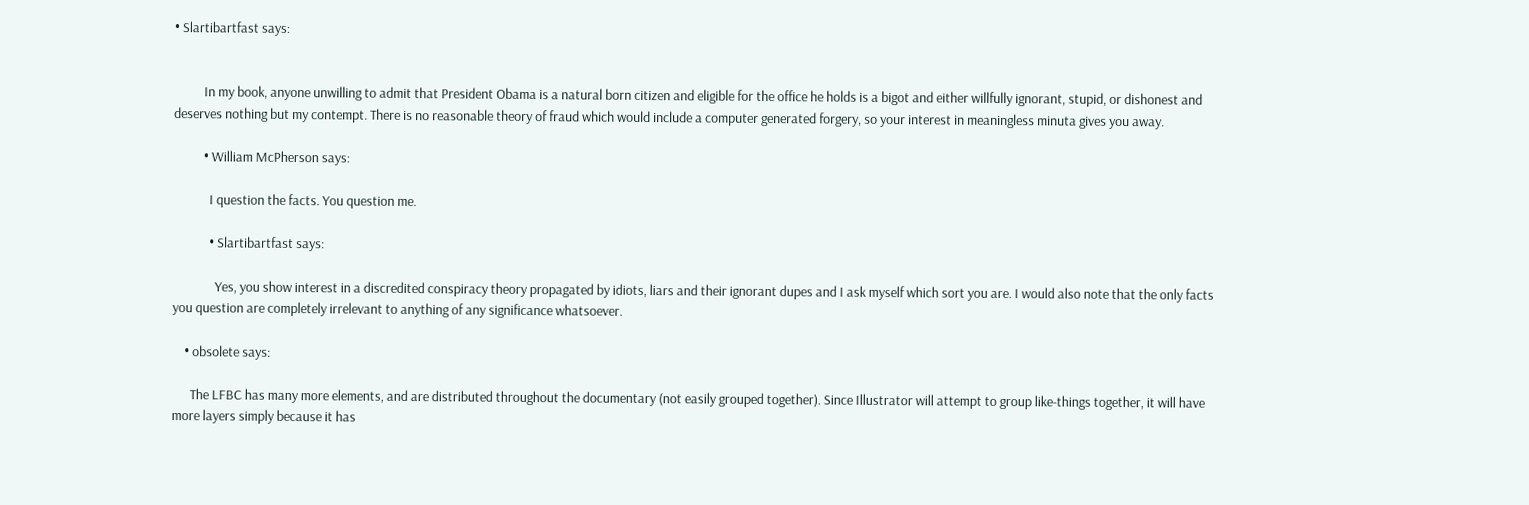• Slartibartfast says:


          In my book, anyone unwilling to admit that President Obama is a natural born citizen and eligible for the office he holds is a bigot and either willfully ignorant, stupid, or dishonest and deserves nothing but my contempt. There is no reasonable theory of fraud which would include a computer generated forgery, so your interest in meaningless minuta gives you away.

          • William McPherson says:

            I question the facts. You question me.

            • Slartibartfast says:

              Yes, you show interest in a discredited conspiracy theory propagated by idiots, liars and their ignorant dupes and I ask myself which sort you are. I would also note that the only facts you question are completely irrelevant to anything of any significance whatsoever.

    • obsolete says:

      The LFBC has many more elements, and are distributed throughout the documentary (not easily grouped together). Since Illustrator will attempt to group like-things together, it will have more layers simply because it has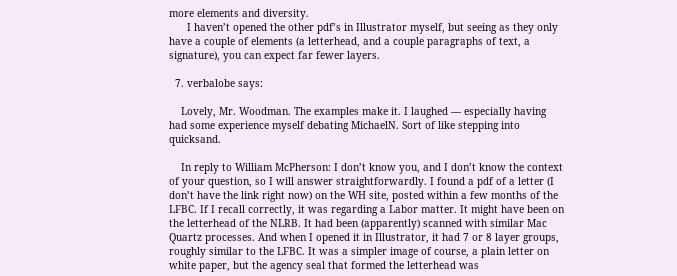more elements and diversity.
      I haven’t opened the other pdf’s in Illustrator myself, but seeing as they only have a couple of elements (a letterhead, and a couple paragraphs of text, a signature), you can expect far fewer layers.

  7. verbalobe says:

    Lovely, Mr. Woodman. The examples make it. I laughed — especially having had some experience myself debating MichaelN. Sort of like stepping into quicksand.

    In reply to William McPherson: I don’t know you, and I don’t know the context of your question, so I will answer straightforwardly. I found a pdf of a letter (I don’t have the link right now) on the WH site, posted within a few months of the LFBC. If I recall correctly, it was regarding a Labor matter. It might have been on the letterhead of the NLRB. It had been (apparently) scanned with similar Mac Quartz processes. And when I opened it in Illustrator, it had 7 or 8 layer groups, roughly similar to the LFBC. It was a simpler image of course, a plain letter on white paper, but the agency seal that formed the letterhead was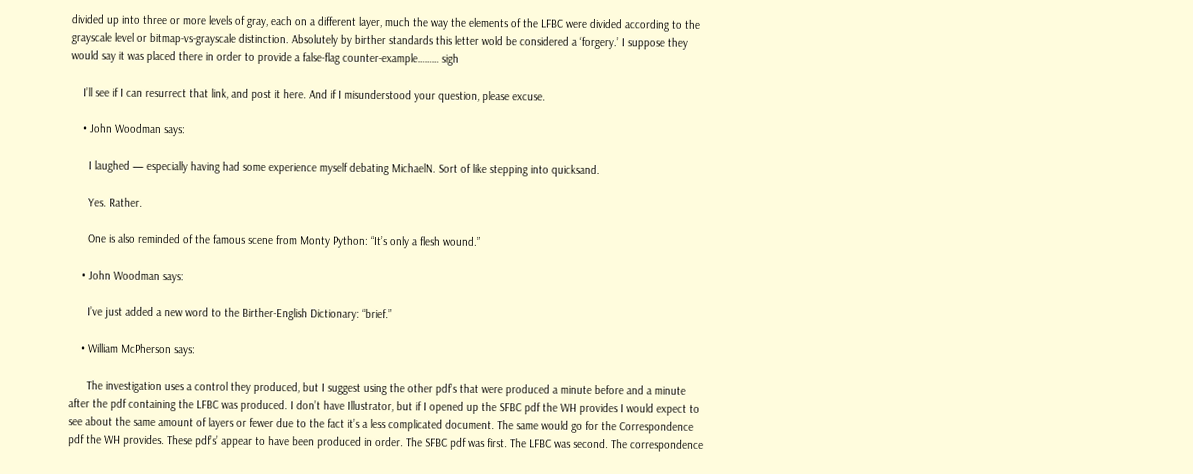divided up into three or more levels of gray, each on a different layer, much the way the elements of the LFBC were divided according to the grayscale level or bitmap-vs-grayscale distinction. Absolutely by birther standards this letter wold be considered a ‘forgery.’ I suppose they would say it was placed there in order to provide a false-flag counter-example……… sigh

    I’ll see if I can resurrect that link, and post it here. And if I misunderstood your question, please excuse.

    • John Woodman says:

      I laughed — especially having had some experience myself debating MichaelN. Sort of like stepping into quicksand.

      Yes. Rather.

      One is also reminded of the famous scene from Monty Python: “It’s only a flesh wound.”

    • John Woodman says:

      I’ve just added a new word to the Birther-English Dictionary: “brief.”

    • William McPherson says:

      The investigation uses a control they produced, but I suggest using the other pdf’s that were produced a minute before and a minute after the pdf containing the LFBC was produced. I don’t have Illustrator, but if I opened up the SFBC pdf the WH provides I would expect to see about the same amount of layers or fewer due to the fact it’s a less complicated document. The same would go for the Correspondence pdf the WH provides. These pdf’s’ appear to have been produced in order. The SFBC pdf was first. The LFBC was second. The correspondence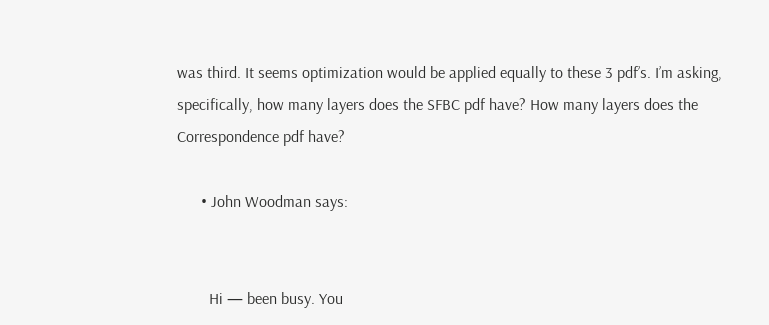was third. It seems optimization would be applied equally to these 3 pdf’s. I’m asking, specifically, how many layers does the SFBC pdf have? How many layers does the Correspondence pdf have?

      • John Woodman says:


        Hi — been busy. You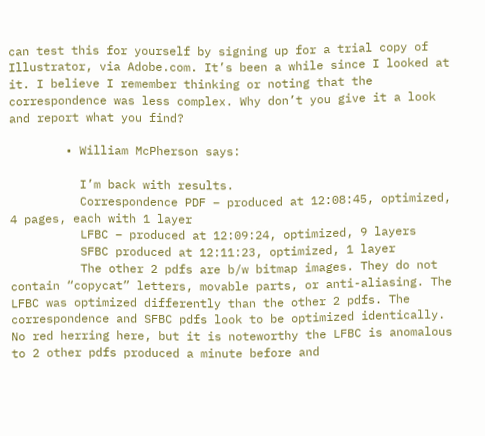can test this for yourself by signing up for a trial copy of Illustrator, via Adobe.com. It’s been a while since I looked at it. I believe I remember thinking or noting that the correspondence was less complex. Why don’t you give it a look and report what you find?

        • William McPherson says:

          I’m back with results.
          Correspondence PDF – produced at 12:08:45, optimized, 4 pages, each with 1 layer
          LFBC – produced at 12:09:24, optimized, 9 layers
          SFBC produced at 12:11:23, optimized, 1 layer
          The other 2 pdfs are b/w bitmap images. They do not contain “copycat” letters, movable parts, or anti-aliasing. The LFBC was optimized differently than the other 2 pdfs. The correspondence and SFBC pdfs look to be optimized identically. No red herring here, but it is noteworthy the LFBC is anomalous to 2 other pdfs produced a minute before and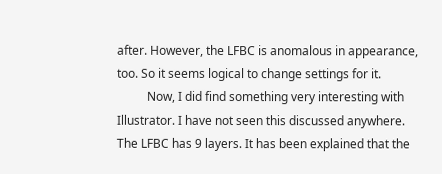after. However, the LFBC is anomalous in appearance, too. So it seems logical to change settings for it.
          Now, I did find something very interesting with Illustrator. I have not seen this discussed anywhere. The LFBC has 9 layers. It has been explained that the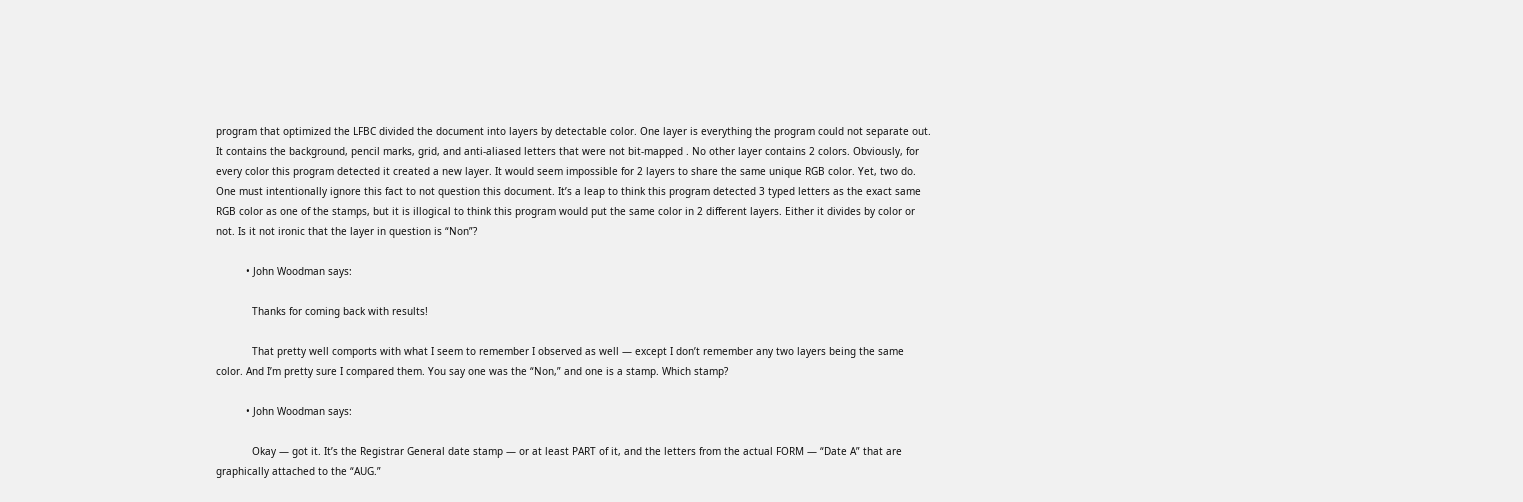program that optimized the LFBC divided the document into layers by detectable color. One layer is everything the program could not separate out. It contains the background, pencil marks, grid, and anti-aliased letters that were not bit-mapped . No other layer contains 2 colors. Obviously, for every color this program detected it created a new layer. It would seem impossible for 2 layers to share the same unique RGB color. Yet, two do. One must intentionally ignore this fact to not question this document. It’s a leap to think this program detected 3 typed letters as the exact same RGB color as one of the stamps, but it is illogical to think this program would put the same color in 2 different layers. Either it divides by color or not. Is it not ironic that the layer in question is “Non”?

          • John Woodman says:

            Thanks for coming back with results!

            That pretty well comports with what I seem to remember I observed as well — except I don’t remember any two layers being the same color. And I’m pretty sure I compared them. You say one was the “Non,” and one is a stamp. Which stamp?

          • John Woodman says:

            Okay — got it. It’s the Registrar General date stamp — or at least PART of it, and the letters from the actual FORM — “Date A” that are graphically attached to the “AUG.”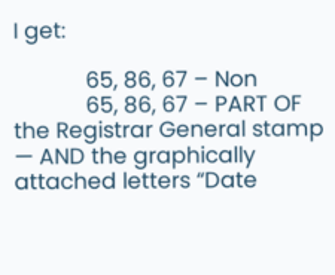I get:

            65, 86, 67 – Non
            65, 86, 67 – PART OF the Registrar General stamp — AND the graphically attached letters “Date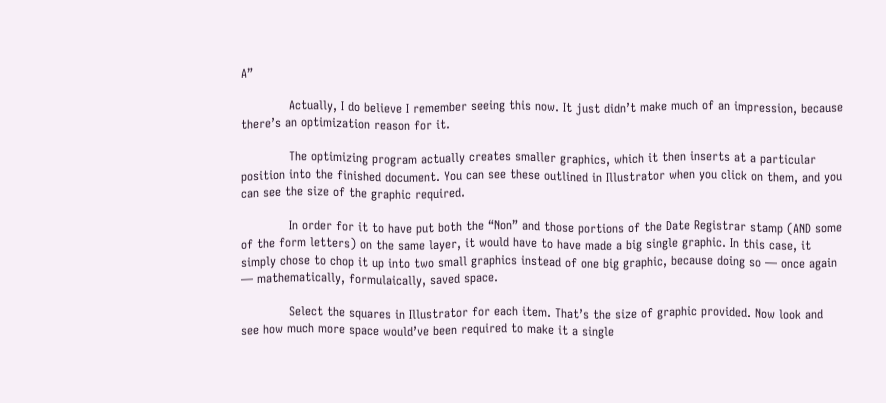A”

            Actually, I do believe I remember seeing this now. It just didn’t make much of an impression, because there’s an optimization reason for it.

            The optimizing program actually creates smaller graphics, which it then inserts at a particular position into the finished document. You can see these outlined in Illustrator when you click on them, and you can see the size of the graphic required.

            In order for it to have put both the “Non” and those portions of the Date Registrar stamp (AND some of the form letters) on the same layer, it would have to have made a big single graphic. In this case, it simply chose to chop it up into two small graphics instead of one big graphic, because doing so — once again — mathematically, formulaically, saved space.

            Select the squares in Illustrator for each item. That’s the size of graphic provided. Now look and see how much more space would’ve been required to make it a single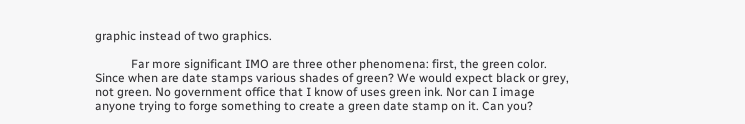graphic instead of two graphics.

            Far more significant IMO are three other phenomena: first, the green color. Since when are date stamps various shades of green? We would expect black or grey, not green. No government office that I know of uses green ink. Nor can I image anyone trying to forge something to create a green date stamp on it. Can you?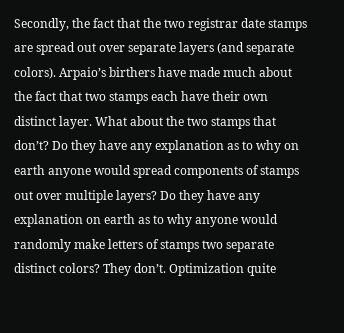Secondly, the fact that the two registrar date stamps are spread out over separate layers (and separate colors). Arpaio’s birthers have made much about the fact that two stamps each have their own distinct layer. What about the two stamps that don’t? Do they have any explanation as to why on earth anyone would spread components of stamps out over multiple layers? Do they have any explanation on earth as to why anyone would randomly make letters of stamps two separate distinct colors? They don’t. Optimization quite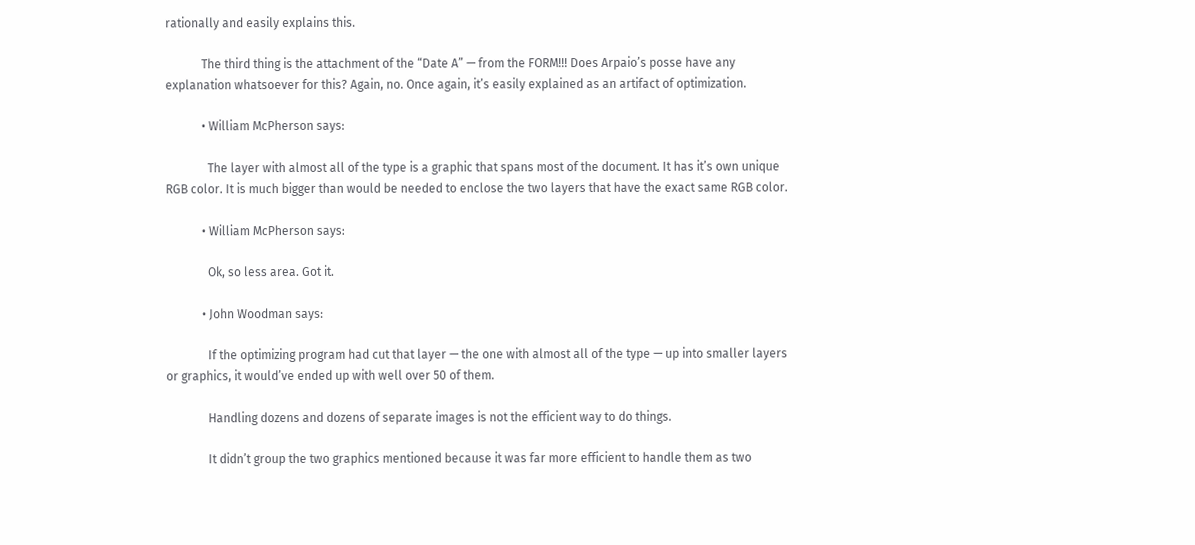rationally and easily explains this.

            The third thing is the attachment of the “Date A” — from the FORM!!! Does Arpaio’s posse have any explanation whatsoever for this? Again, no. Once again, it’s easily explained as an artifact of optimization.

            • William McPherson says:

              The layer with almost all of the type is a graphic that spans most of the document. It has it’s own unique RGB color. It is much bigger than would be needed to enclose the two layers that have the exact same RGB color.

            • William McPherson says:

              Ok, so less area. Got it.

            • John Woodman says:

              If the optimizing program had cut that layer — the one with almost all of the type — up into smaller layers or graphics, it would’ve ended up with well over 50 of them.

              Handling dozens and dozens of separate images is not the efficient way to do things.

              It didn’t group the two graphics mentioned because it was far more efficient to handle them as two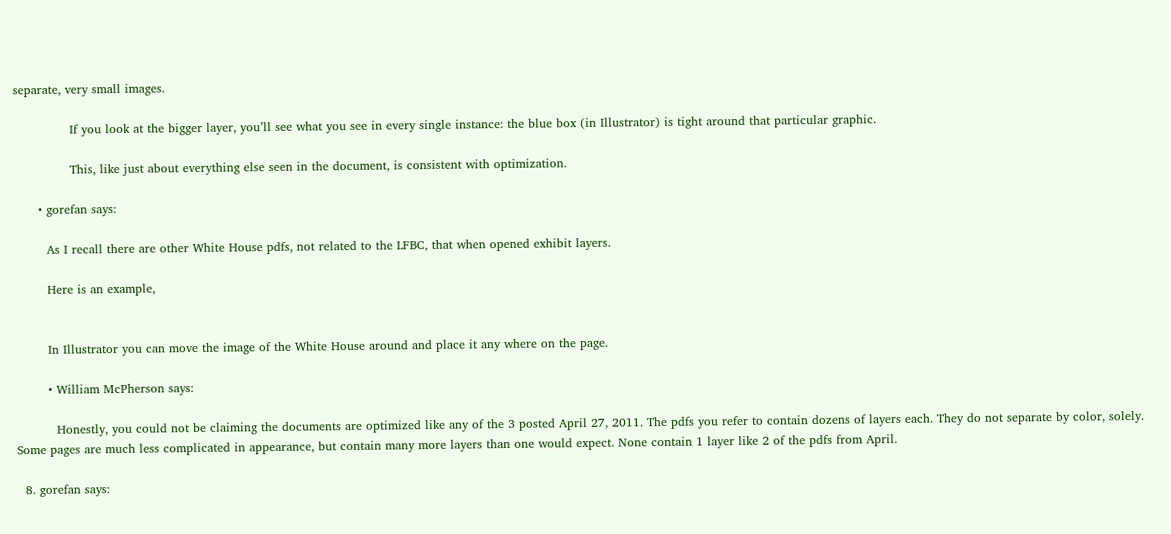separate, very small images.

              If you look at the bigger layer, you’ll see what you see in every single instance: the blue box (in Illustrator) is tight around that particular graphic.

              This, like just about everything else seen in the document, is consistent with optimization.

      • gorefan says:

        As I recall there are other White House pdfs, not related to the LFBC, that when opened exhibit layers.

        Here is an example,


        In Illustrator you can move the image of the White House around and place it any where on the page.

        • William McPherson says:

          Honestly, you could not be claiming the documents are optimized like any of the 3 posted April 27, 2011. The pdfs you refer to contain dozens of layers each. They do not separate by color, solely. Some pages are much less complicated in appearance, but contain many more layers than one would expect. None contain 1 layer like 2 of the pdfs from April.

  8. gorefan says: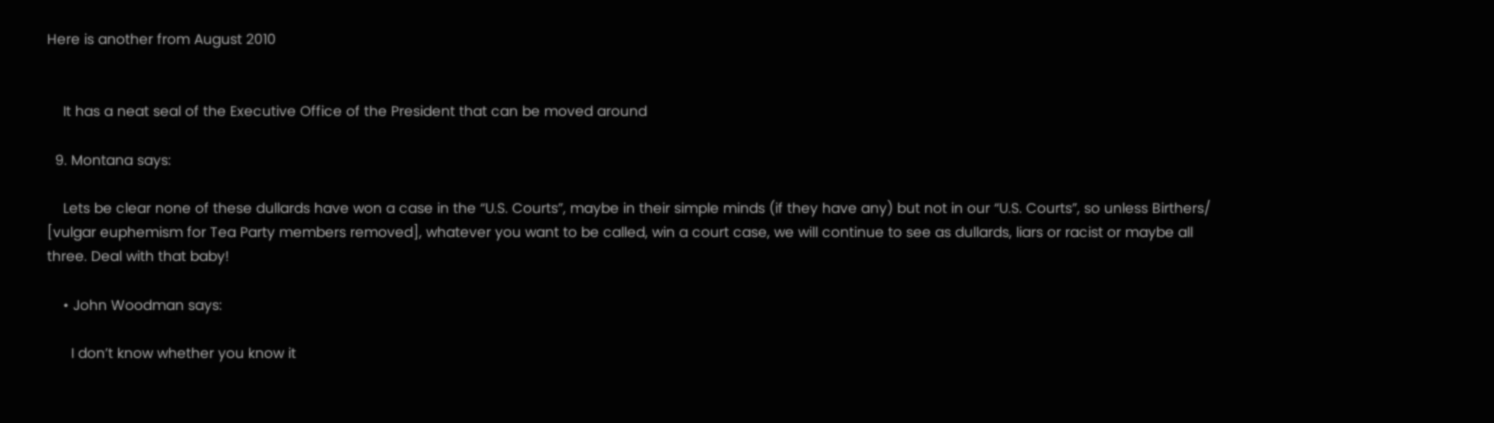Here is another from August 2010


    It has a neat seal of the Executive Office of the President that can be moved around

  9. Montana says:

    Lets be clear none of these dullards have won a case in the “U.S. Courts”, maybe in their simple minds (if they have any) but not in our “U.S. Courts”, so unless Birthers/ [vulgar euphemism for Tea Party members removed], whatever you want to be called, win a court case, we will continue to see as dullards, liars or racist or maybe all three. Deal with that baby!

    • John Woodman says:

      I don’t know whether you know it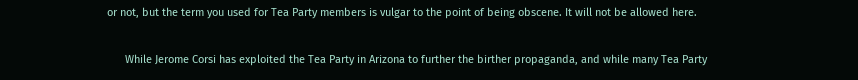or not, but the term you used for Tea Party members is vulgar to the point of being obscene. It will not be allowed here.

      While Jerome Corsi has exploited the Tea Party in Arizona to further the birther propaganda, and while many Tea Party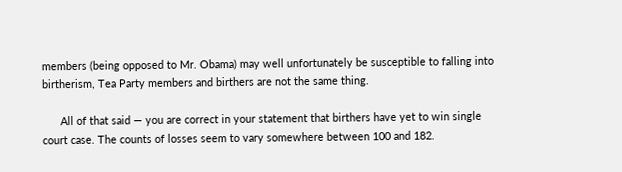members (being opposed to Mr. Obama) may well unfortunately be susceptible to falling into birtherism, Tea Party members and birthers are not the same thing.

      All of that said — you are correct in your statement that birthers have yet to win single court case. The counts of losses seem to vary somewhere between 100 and 182.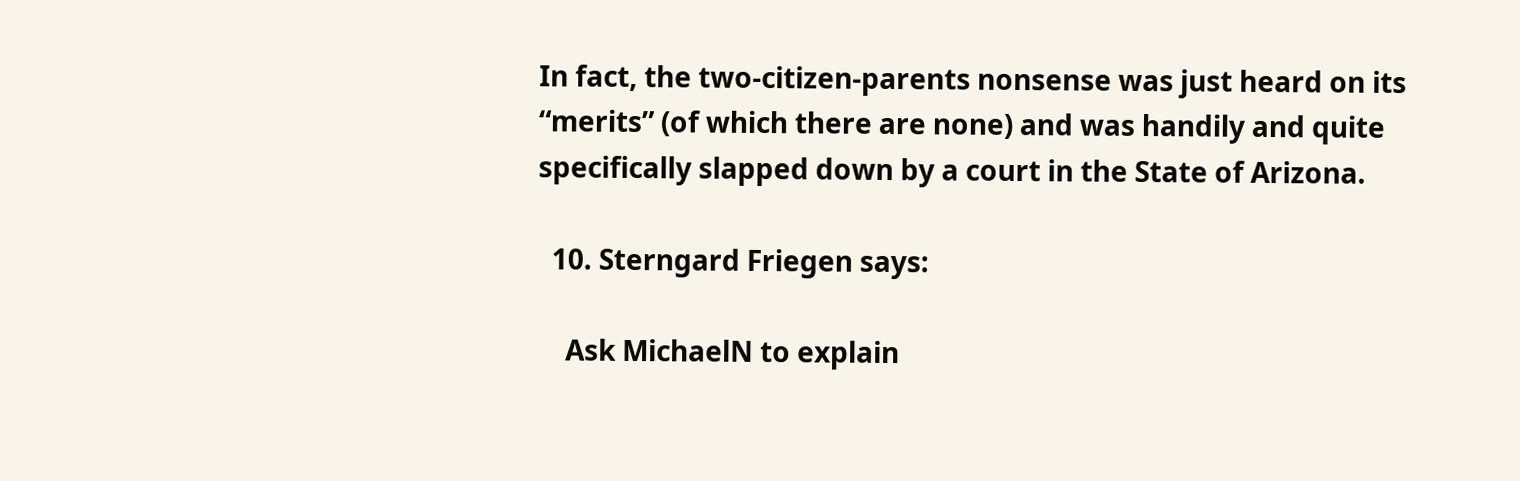In fact, the two-citizen-parents nonsense was just heard on its “merits” (of which there are none) and was handily and quite specifically slapped down by a court in the State of Arizona.

  10. Sterngard Friegen says:

    Ask MichaelN to explain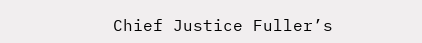Chief Justice Fuller’s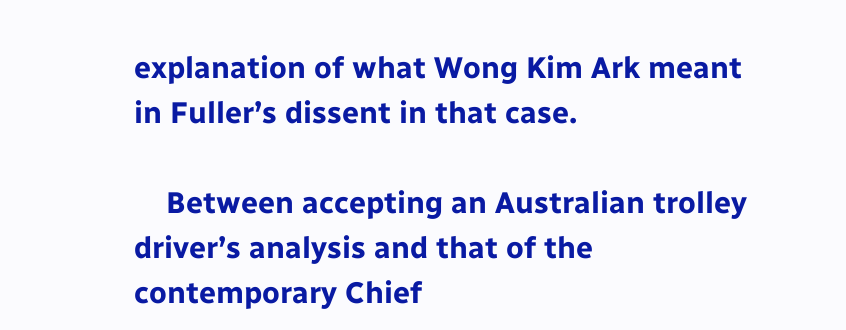explanation of what Wong Kim Ark meant in Fuller’s dissent in that case.

    Between accepting an Australian trolley driver’s analysis and that of the contemporary Chief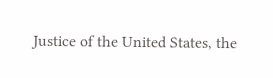Justice of the United States, the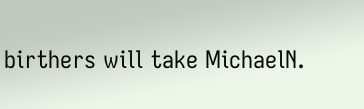birthers will take MichaelN.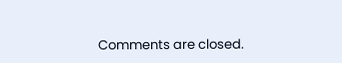Comments are closed.